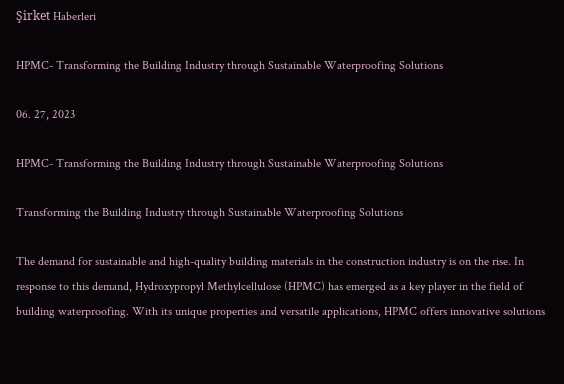Şirket Haberleri

HPMC- Transforming the Building Industry through Sustainable Waterproofing Solutions

06. 27, 2023

HPMC- Transforming the Building Industry through Sustainable Waterproofing Solutions

Transforming the Building Industry through Sustainable Waterproofing Solutions

The demand for sustainable and high-quality building materials in the construction industry is on the rise. In response to this demand, Hydroxypropyl Methylcellulose (HPMC) has emerged as a key player in the field of building waterproofing. With its unique properties and versatile applications, HPMC offers innovative solutions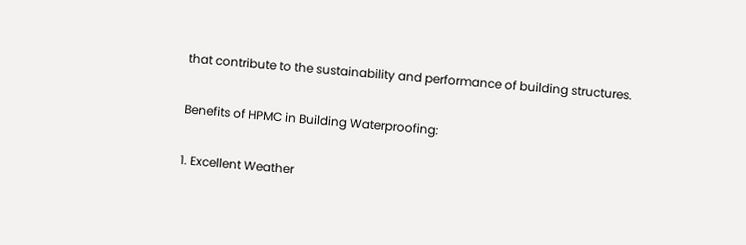that contribute to the sustainability and performance of building structures.

Benefits of HPMC in Building Waterproofing:

1. Excellent Weather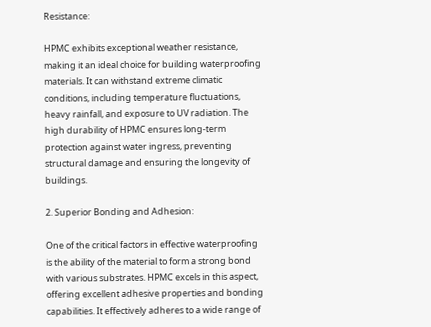Resistance:

HPMC exhibits exceptional weather resistance, making it an ideal choice for building waterproofing materials. It can withstand extreme climatic conditions, including temperature fluctuations, heavy rainfall, and exposure to UV radiation. The high durability of HPMC ensures long-term protection against water ingress, preventing structural damage and ensuring the longevity of buildings.

2. Superior Bonding and Adhesion:

One of the critical factors in effective waterproofing is the ability of the material to form a strong bond with various substrates. HPMC excels in this aspect, offering excellent adhesive properties and bonding capabilities. It effectively adheres to a wide range of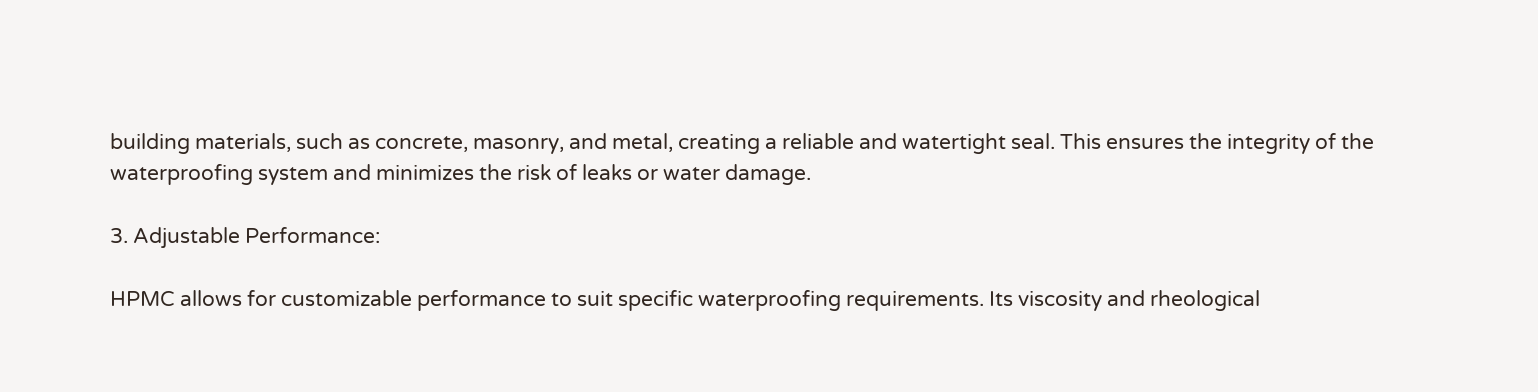building materials, such as concrete, masonry, and metal, creating a reliable and watertight seal. This ensures the integrity of the waterproofing system and minimizes the risk of leaks or water damage.

3. Adjustable Performance:

HPMC allows for customizable performance to suit specific waterproofing requirements. Its viscosity and rheological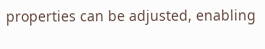properties can be adjusted, enabling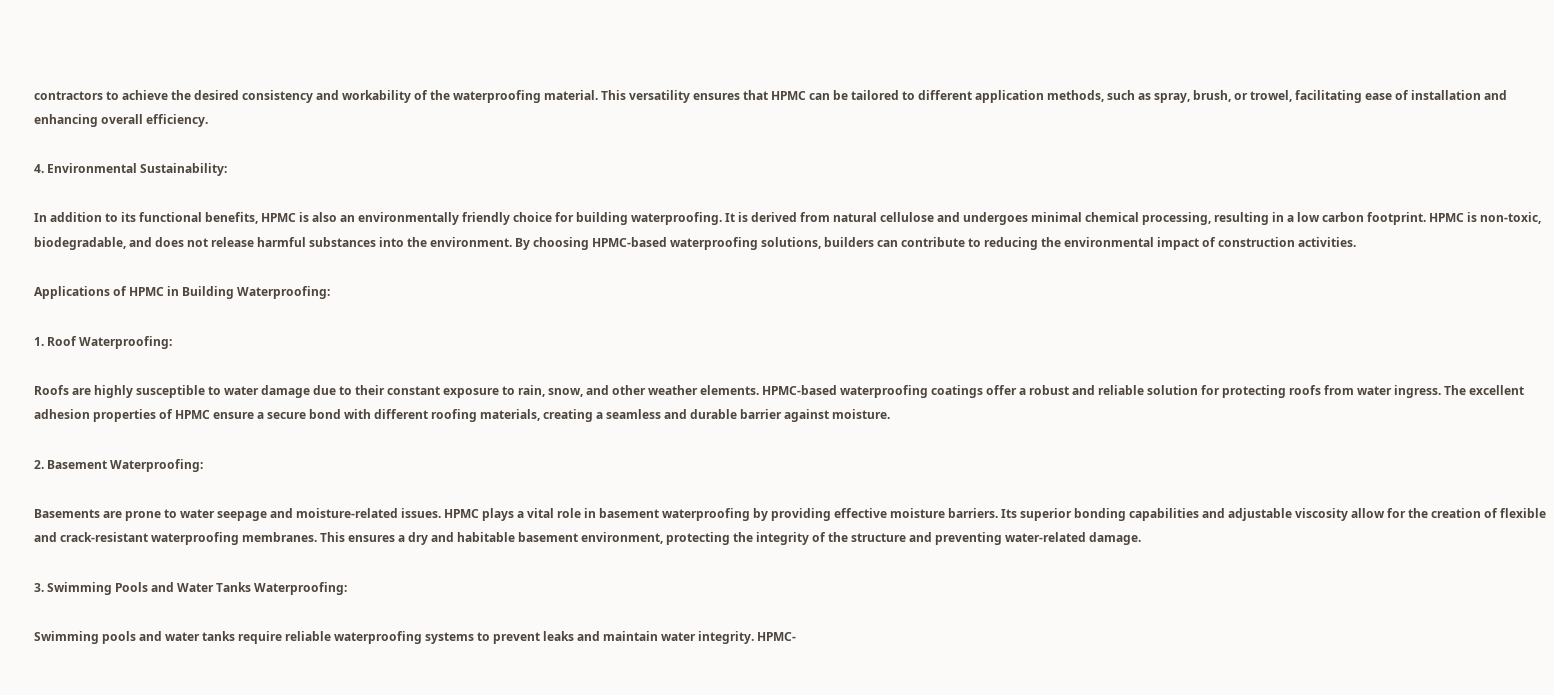contractors to achieve the desired consistency and workability of the waterproofing material. This versatility ensures that HPMC can be tailored to different application methods, such as spray, brush, or trowel, facilitating ease of installation and enhancing overall efficiency.

4. Environmental Sustainability:

In addition to its functional benefits, HPMC is also an environmentally friendly choice for building waterproofing. It is derived from natural cellulose and undergoes minimal chemical processing, resulting in a low carbon footprint. HPMC is non-toxic, biodegradable, and does not release harmful substances into the environment. By choosing HPMC-based waterproofing solutions, builders can contribute to reducing the environmental impact of construction activities.

Applications of HPMC in Building Waterproofing:

1. Roof Waterproofing:

Roofs are highly susceptible to water damage due to their constant exposure to rain, snow, and other weather elements. HPMC-based waterproofing coatings offer a robust and reliable solution for protecting roofs from water ingress. The excellent adhesion properties of HPMC ensure a secure bond with different roofing materials, creating a seamless and durable barrier against moisture.

2. Basement Waterproofing:

Basements are prone to water seepage and moisture-related issues. HPMC plays a vital role in basement waterproofing by providing effective moisture barriers. Its superior bonding capabilities and adjustable viscosity allow for the creation of flexible and crack-resistant waterproofing membranes. This ensures a dry and habitable basement environment, protecting the integrity of the structure and preventing water-related damage.

3. Swimming Pools and Water Tanks Waterproofing:

Swimming pools and water tanks require reliable waterproofing systems to prevent leaks and maintain water integrity. HPMC-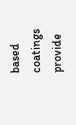based coatings provide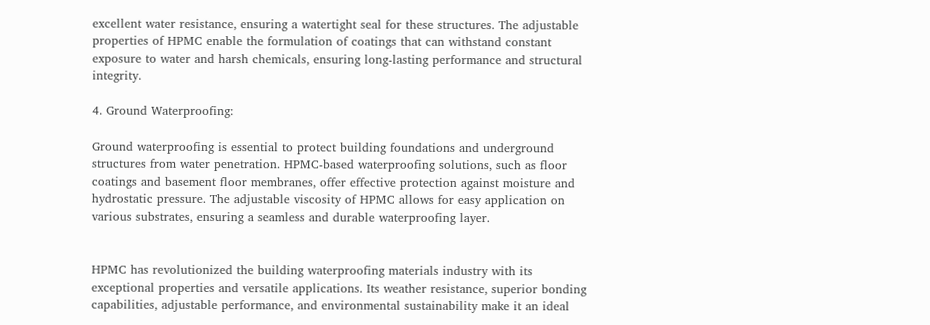excellent water resistance, ensuring a watertight seal for these structures. The adjustable properties of HPMC enable the formulation of coatings that can withstand constant exposure to water and harsh chemicals, ensuring long-lasting performance and structural integrity.

4. Ground Waterproofing:

Ground waterproofing is essential to protect building foundations and underground structures from water penetration. HPMC-based waterproofing solutions, such as floor coatings and basement floor membranes, offer effective protection against moisture and hydrostatic pressure. The adjustable viscosity of HPMC allows for easy application on various substrates, ensuring a seamless and durable waterproofing layer.


HPMC has revolutionized the building waterproofing materials industry with its exceptional properties and versatile applications. Its weather resistance, superior bonding capabilities, adjustable performance, and environmental sustainability make it an ideal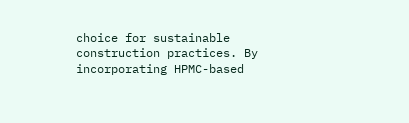choice for sustainable construction practices. By incorporating HPMC-based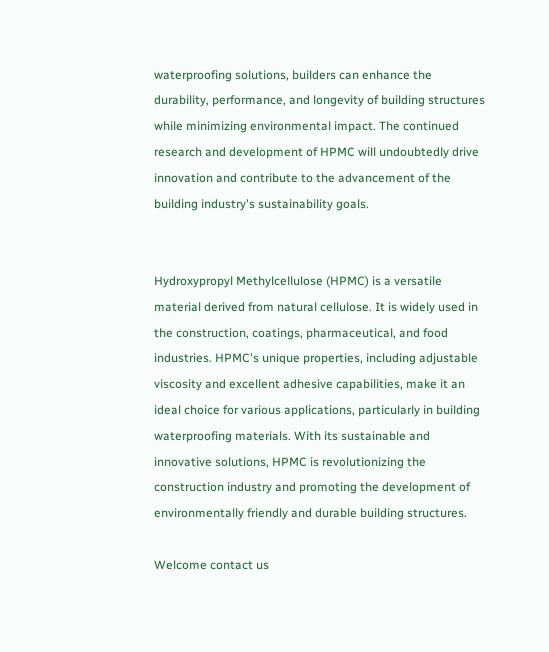waterproofing solutions, builders can enhance the durability, performance, and longevity of building structures while minimizing environmental impact. The continued research and development of HPMC will undoubtedly drive innovation and contribute to the advancement of the building industry's sustainability goals.


Hydroxypropyl Methylcellulose (HPMC) is a versatile material derived from natural cellulose. It is widely used in the construction, coatings, pharmaceutical, and food industries. HPMC's unique properties, including adjustable viscosity and excellent adhesive capabilities, make it an ideal choice for various applications, particularly in building waterproofing materials. With its sustainable and innovative solutions, HPMC is revolutionizing the construction industry and promoting the development of environmentally friendly and durable building structures.

Welcome contact us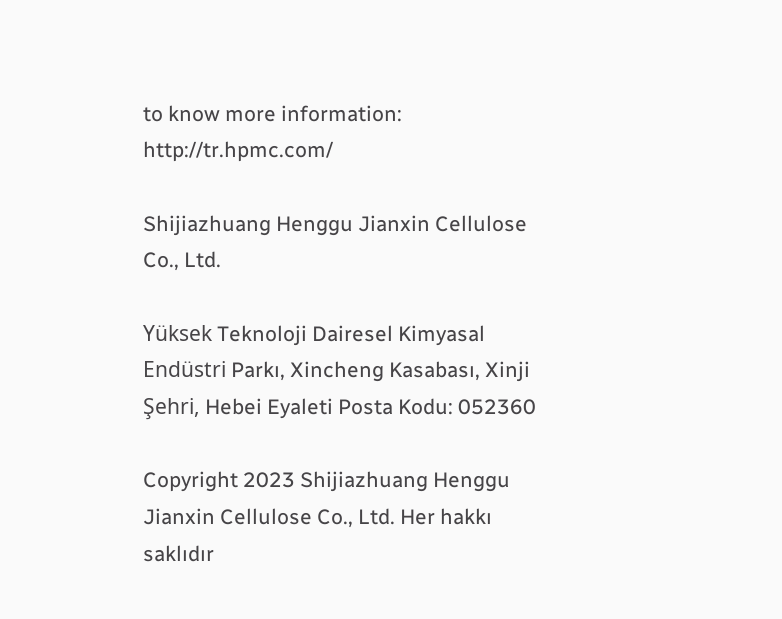to know more information: http://tr.hpmc.com/

Shijiazhuang Henggu Jianxin Cellulose Co., Ltd.

Yüksek Teknoloji Dairesel Kimyasal Endüstri Parkı, Xincheng Kasabası, Xinji Şehri, Hebei Eyaleti Posta Kodu: 052360

Copyright 2023 Shijiazhuang Henggu Jianxin Cellulose Co., Ltd. Her hakkı saklıdır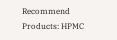Recommend Products: HPMC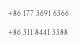+86 177 3691 6366

+86 311 8441 3388